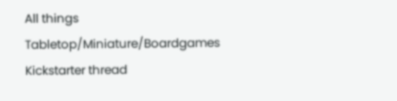All things Tabletop/Miniature/Boardgames Kickstarter thread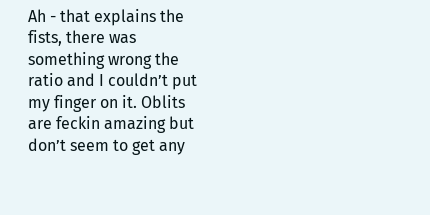Ah - that explains the fists, there was something wrong the ratio and I couldn’t put my finger on it. Oblits are feckin amazing but don’t seem to get any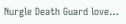Nurgle Death Guard love…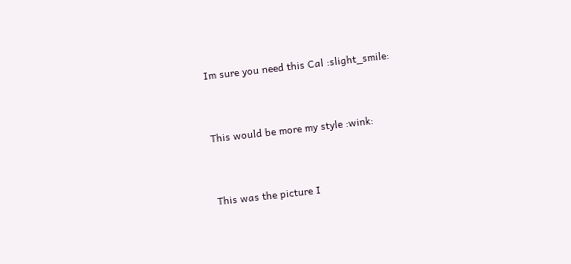Im sure you need this Cal :slight_smile:


This would be more my style :wink:


This was the picture I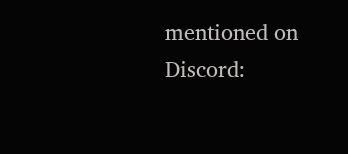mentioned on Discord: